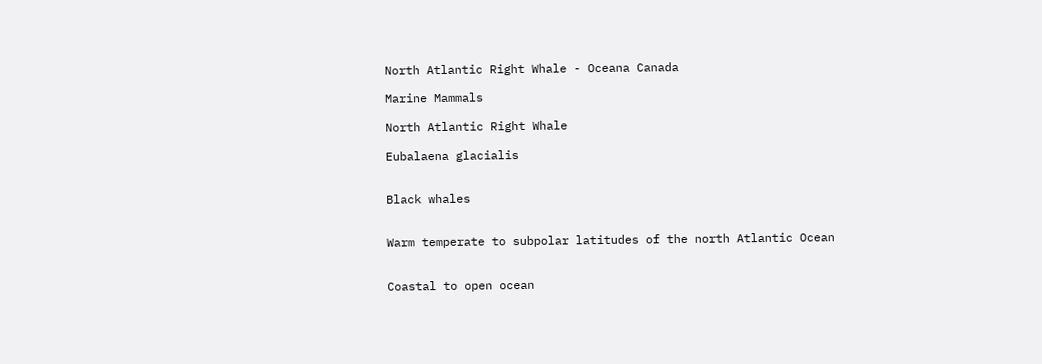North Atlantic Right Whale - Oceana Canada

Marine Mammals

North Atlantic Right Whale

Eubalaena glacialis


Black whales


Warm temperate to subpolar latitudes of the north Atlantic Ocean


Coastal to open ocean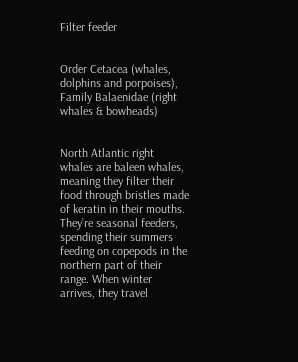Filter feeder


Order Cetacea (whales, dolphins and porpoises), Family Balaenidae (right whales & bowheads)


North Atlantic right whales are baleen whales, meaning they filter their food through bristles made of keratin in their mouths. They’re seasonal feeders, spending their summers feeding on copepods in the northern part of their range. When winter arrives, they travel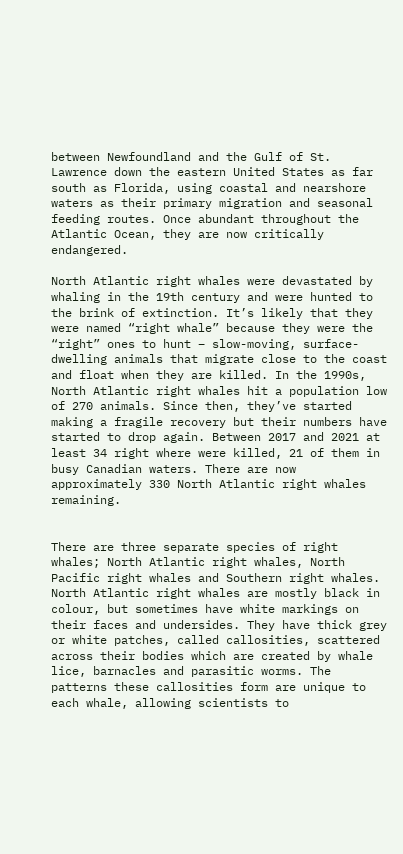between Newfoundland and the Gulf of St. Lawrence down the eastern United States as far south as Florida, using coastal and nearshore waters as their primary migration and seasonal feeding routes. Once abundant throughout the Atlantic Ocean, they are now critically endangered.

North Atlantic right whales were devastated by whaling in the 19th century and were hunted to the brink of extinction. It’s likely that they were named “right whale” because they were the “right” ones to hunt – slow-moving, surface-dwelling animals that migrate close to the coast and float when they are killed. In the 1990s, North Atlantic right whales hit a population low of 270 animals. Since then, they’ve started making a fragile recovery but their numbers have started to drop again. Between 2017 and 2021 at least 34 right where were killed, 21 of them in busy Canadian waters. There are now  approximately 330 North Atlantic right whales remaining.


There are three separate species of right whales; North Atlantic right whales, North Pacific right whales and Southern right whales. North Atlantic right whales are mostly black in colour, but sometimes have white markings on their faces and undersides. They have thick grey or white patches, called callosities, scattered across their bodies which are created by whale lice, barnacles and parasitic worms. The patterns these callosities form are unique to each whale, allowing scientists to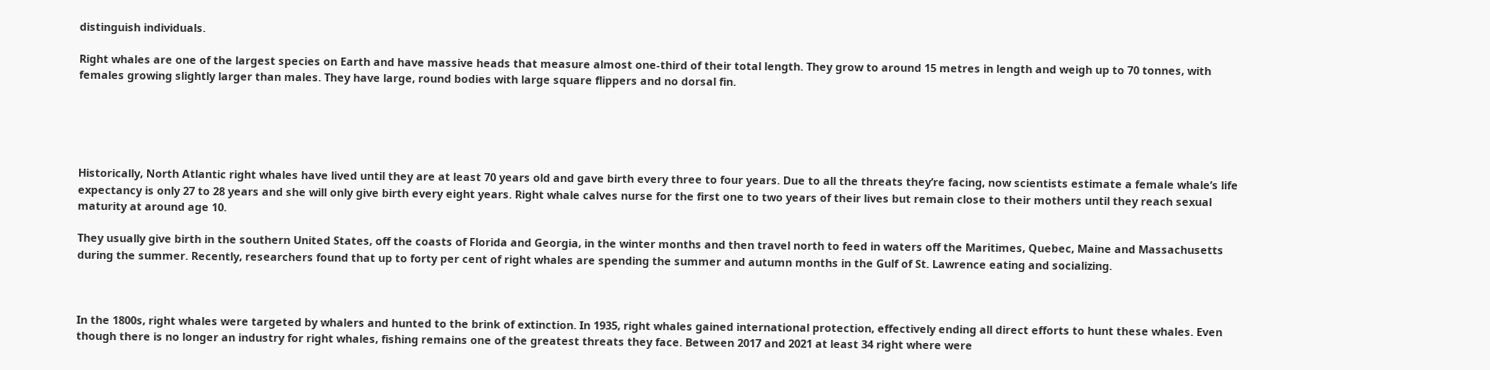distinguish individuals.

Right whales are one of the largest species on Earth and have massive heads that measure almost one-third of their total length. They grow to around 15 metres in length and weigh up to 70 tonnes, with females growing slightly larger than males. They have large, round bodies with large square flippers and no dorsal fin.





Historically, North Atlantic right whales have lived until they are at least 70 years old and gave birth every three to four years. Due to all the threats they’re facing, now scientists estimate a female whale’s life expectancy is only 27 to 28 years and she will only give birth every eight years. Right whale calves nurse for the first one to two years of their lives but remain close to their mothers until they reach sexual maturity at around age 10.

They usually give birth in the southern United States, off the coasts of Florida and Georgia, in the winter months and then travel north to feed in waters off the Maritimes, Quebec, Maine and Massachusetts during the summer. Recently, researchers found that up to forty per cent of right whales are spending the summer and autumn months in the Gulf of St. Lawrence eating and socializing.



In the 1800s, right whales were targeted by whalers and hunted to the brink of extinction. In 1935, right whales gained international protection, effectively ending all direct efforts to hunt these whales. Even though there is no longer an industry for right whales, fishing remains one of the greatest threats they face. Between 2017 and 2021 at least 34 right where were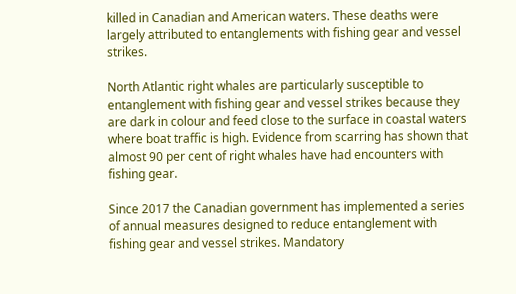killed in Canadian and American waters. These deaths were largely attributed to entanglements with fishing gear and vessel strikes.

North Atlantic right whales are particularly susceptible to entanglement with fishing gear and vessel strikes because they are dark in colour and feed close to the surface in coastal waters where boat traffic is high. Evidence from scarring has shown that almost 90 per cent of right whales have had encounters with fishing gear.

Since 2017 the Canadian government has implemented a series of annual measures designed to reduce entanglement with fishing gear and vessel strikes. Mandatory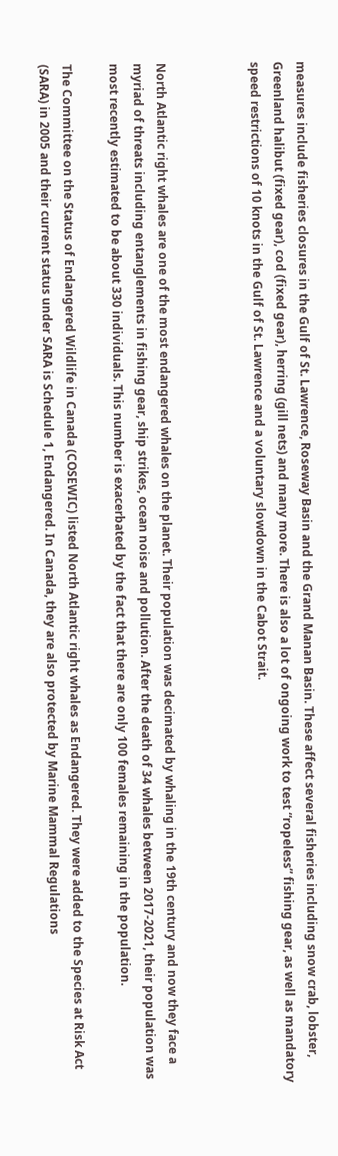measures include fisheries closures in the Gulf of St. Lawrence, Roseway Basin and the Grand Manan Basin. These affect several fisheries including snow crab, lobster, Greenland halibut (fixed gear), cod (fixed gear), herring (gill nets) and many more. There is also a lot of ongoing work to test “ropeless” fishing gear, as well as mandatory speed restrictions of 10 knots in the Gulf of St. Lawrence and a voluntary slowdown in the Cabot Strait.



North Atlantic right whales are one of the most endangered whales on the planet. Their population was decimated by whaling in the 19th century and now they face a myriad of threats including entanglements in fishing gear, ship strikes, ocean noise and pollution. After the death of 34 whales between 2017-2021, their population was most recently estimated to be about 330 individuals. This number is exacerbated by the fact that there are only 100 females remaining in the population.

The Committee on the Status of Endangered Wildlife in Canada (COSEWIC) listed North Atlantic right whales as Endangered. They were added to the Species at Risk Act (SARA) in 2005 and their current status under SARA is Schedule 1, Endangered. In Canada, they are also protected by Marine Mammal Regulations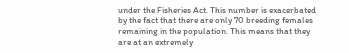under the Fisheries Act. This number is exacerbated by the fact that there are only 70 breeding females remaining in the population. This means that they are at an extremely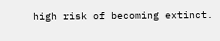high risk of becoming extinct.